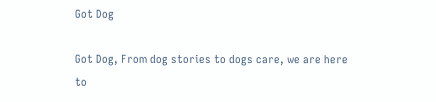Got Dog

Got Dog, From dog stories to dogs care, we are here to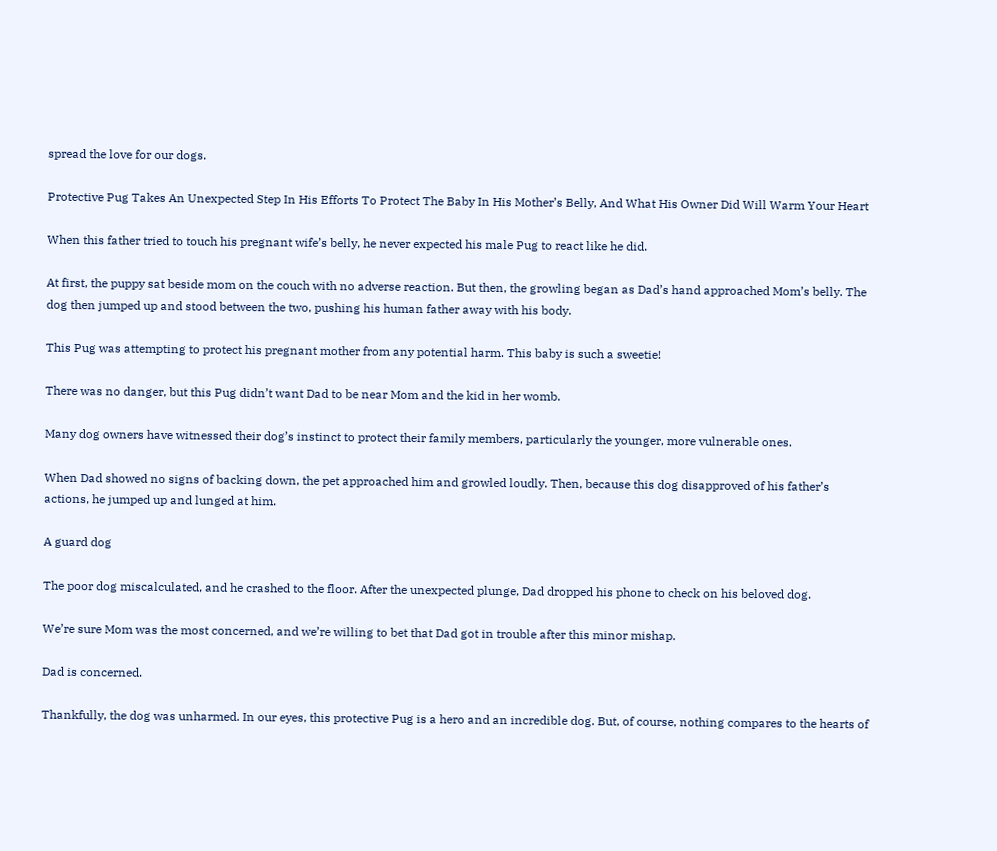spread the love for our dogs.

Protective Pug Takes An Unexpected Step In His Efforts To Protect The Baby In His Mother’s Belly, And What His Owner Did Will Warm Your Heart

When this father tried to touch his pregnant wife’s belly, he never expected his male Pug to react like he did.

At first, the puppy sat beside mom on the couch with no adverse reaction. But then, the growling began as Dad’s hand approached Mom’s belly. The dog then jumped up and stood between the two, pushing his human father away with his body.

This Pug was attempting to protect his pregnant mother from any potential harm. This baby is such a sweetie!

There was no danger, but this Pug didn’t want Dad to be near Mom and the kid in her womb.

Many dog owners have witnessed their dog’s instinct to protect their family members, particularly the younger, more vulnerable ones.

When Dad showed no signs of backing down, the pet approached him and growled loudly. Then, because this dog disapproved of his father’s actions, he jumped up and lunged at him.

A guard dog

The poor dog miscalculated, and he crashed to the floor. After the unexpected plunge, Dad dropped his phone to check on his beloved dog.

We’re sure Mom was the most concerned, and we’re willing to bet that Dad got in trouble after this minor mishap.

Dad is concerned.

Thankfully, the dog was unharmed. In our eyes, this protective Pug is a hero and an incredible dog. But, of course, nothing compares to the hearts of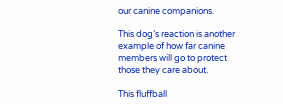our canine companions.

This dog’s reaction is another example of how far canine members will go to protect those they care about.

This fluffball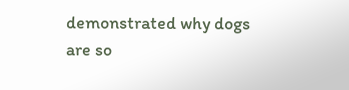demonstrated why dogs are so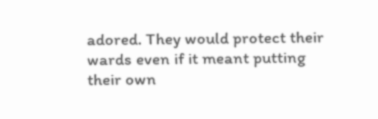adored. They would protect their wards even if it meant putting their own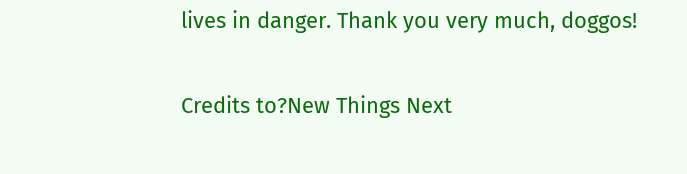lives in danger. Thank you very much, doggos!

Credits to?New Things Next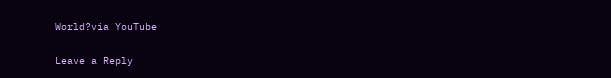World?via YouTube

Leave a Reply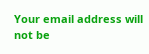Your email address will not be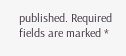published. Required fields are marked *